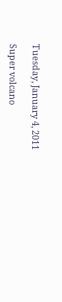Tuesday, January 4, 2011

Super volcano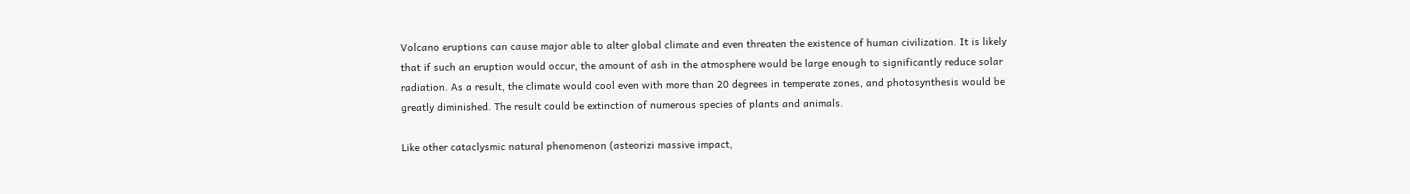Volcano eruptions can cause major able to alter global climate and even threaten the existence of human civilization. It is likely that if such an eruption would occur, the amount of ash in the atmosphere would be large enough to significantly reduce solar radiation. As a result, the climate would cool even with more than 20 degrees in temperate zones, and photosynthesis would be greatly diminished. The result could be extinction of numerous species of plants and animals.

Like other cataclysmic natural phenomenon (asteorizi massive impact,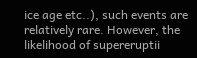ice age etc..), such events are relatively rare. However, the likelihood of supereruptii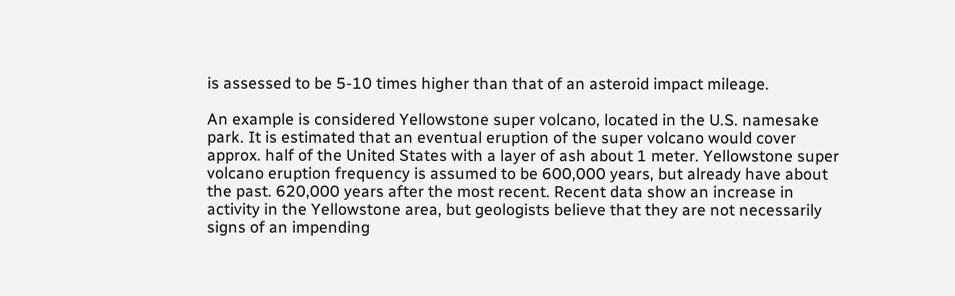is assessed to be 5-10 times higher than that of an asteroid impact mileage.

An example is considered Yellowstone super volcano, located in the U.S. namesake park. It is estimated that an eventual eruption of the super volcano would cover approx. half of the United States with a layer of ash about 1 meter. Yellowstone super volcano eruption frequency is assumed to be 600,000 years, but already have about the past. 620,000 years after the most recent. Recent data show an increase in activity in the Yellowstone area, but geologists believe that they are not necessarily signs of an impending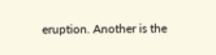eruption. Another is the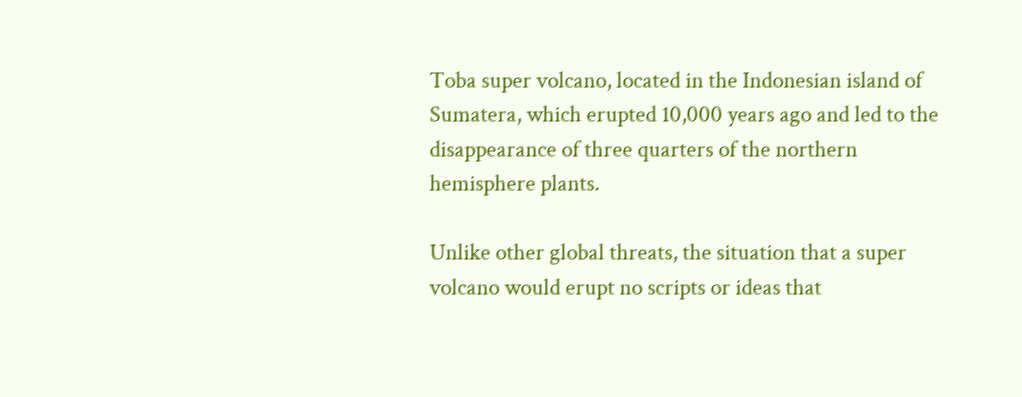Toba super volcano, located in the Indonesian island of Sumatera, which erupted 10,000 years ago and led to the disappearance of three quarters of the northern hemisphere plants.

Unlike other global threats, the situation that a super volcano would erupt no scripts or ideas that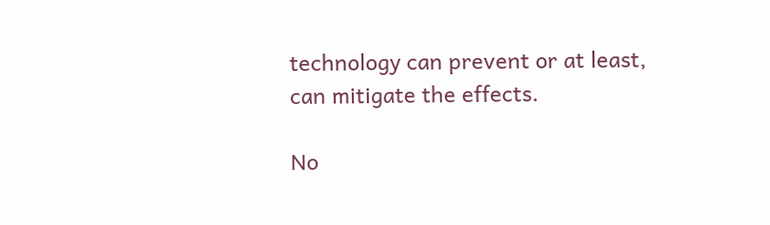technology can prevent or at least, can mitigate the effects.

No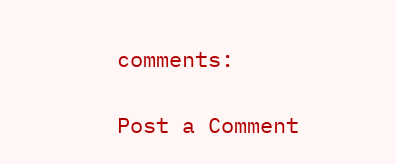comments:

Post a Comment